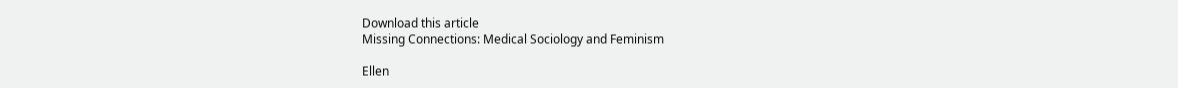Download this article
Missing Connections: Medical Sociology and Feminism

Ellen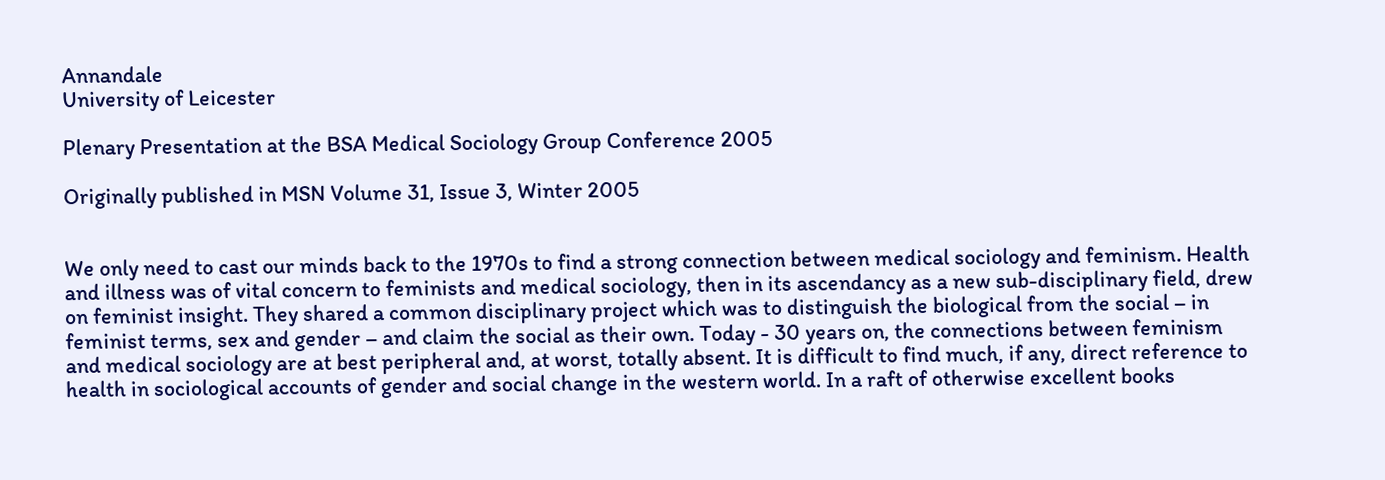Annandale
University of Leicester

Plenary Presentation at the BSA Medical Sociology Group Conference 2005

Originally published in MSN Volume 31, Issue 3, Winter 2005


We only need to cast our minds back to the 1970s to find a strong connection between medical sociology and feminism. Health and illness was of vital concern to feminists and medical sociology, then in its ascendancy as a new sub-disciplinary field, drew on feminist insight. They shared a common disciplinary project which was to distinguish the biological from the social – in feminist terms, sex and gender – and claim the social as their own. Today - 30 years on, the connections between feminism and medical sociology are at best peripheral and, at worst, totally absent. It is difficult to find much, if any, direct reference to health in sociological accounts of gender and social change in the western world. In a raft of otherwise excellent books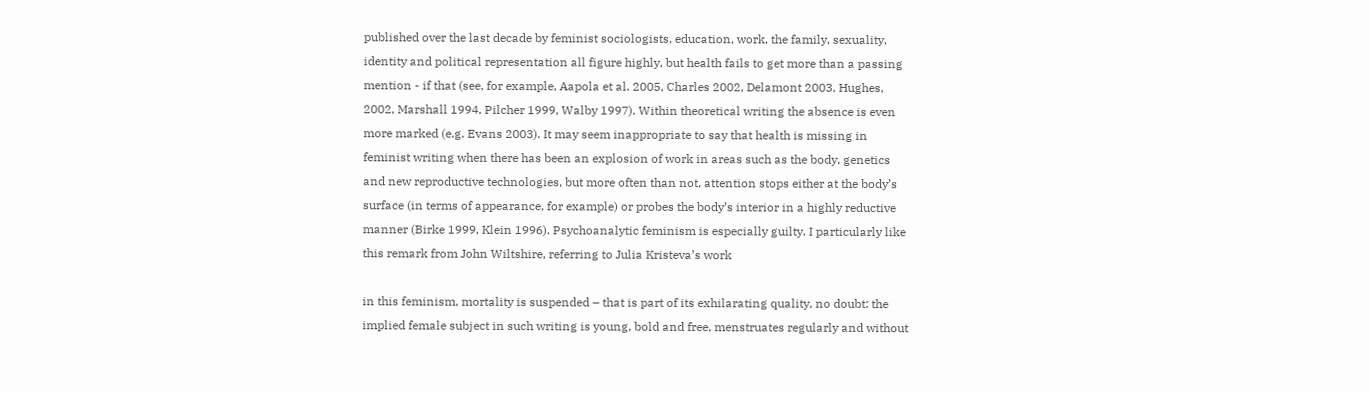published over the last decade by feminist sociologists, education, work, the family, sexuality, identity and political representation all figure highly, but health fails to get more than a passing mention - if that (see, for example, Aapola et al. 2005, Charles 2002, Delamont 2003, Hughes, 2002, Marshall 1994, Pilcher 1999, Walby 1997). Within theoretical writing the absence is even more marked (e.g. Evans 2003). It may seem inappropriate to say that health is missing in feminist writing when there has been an explosion of work in areas such as the body, genetics and new reproductive technologies, but more often than not, attention stops either at the body’s surface (in terms of appearance, for example) or probes the body’s interior in a highly reductive manner (Birke 1999, Klein 1996). Psychoanalytic feminism is especially guilty. I particularly like this remark from John Wiltshire, referring to Julia Kristeva’s work

in this feminism, mortality is suspended – that is part of its exhilarating quality, no doubt: the implied female subject in such writing is young, bold and free, menstruates regularly and without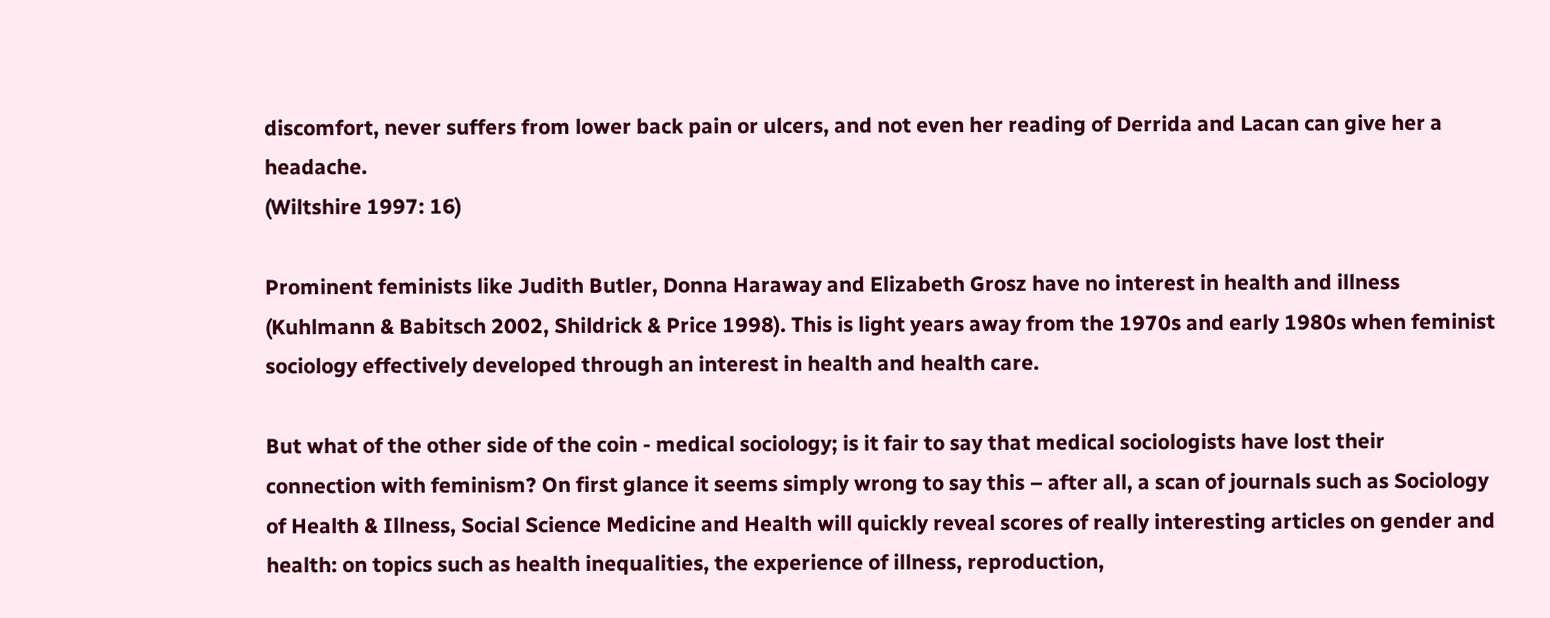discomfort, never suffers from lower back pain or ulcers, and not even her reading of Derrida and Lacan can give her a headache.
(Wiltshire 1997: 16)

Prominent feminists like Judith Butler, Donna Haraway and Elizabeth Grosz have no interest in health and illness (Kuhlmann & Babitsch 2002, Shildrick & Price 1998). This is light years away from the 1970s and early 1980s when feminist sociology effectively developed through an interest in health and health care.

But what of the other side of the coin - medical sociology; is it fair to say that medical sociologists have lost their connection with feminism? On first glance it seems simply wrong to say this – after all, a scan of journals such as Sociology of Health & Illness, Social Science Medicine and Health will quickly reveal scores of really interesting articles on gender and health: on topics such as health inequalities, the experience of illness, reproduction,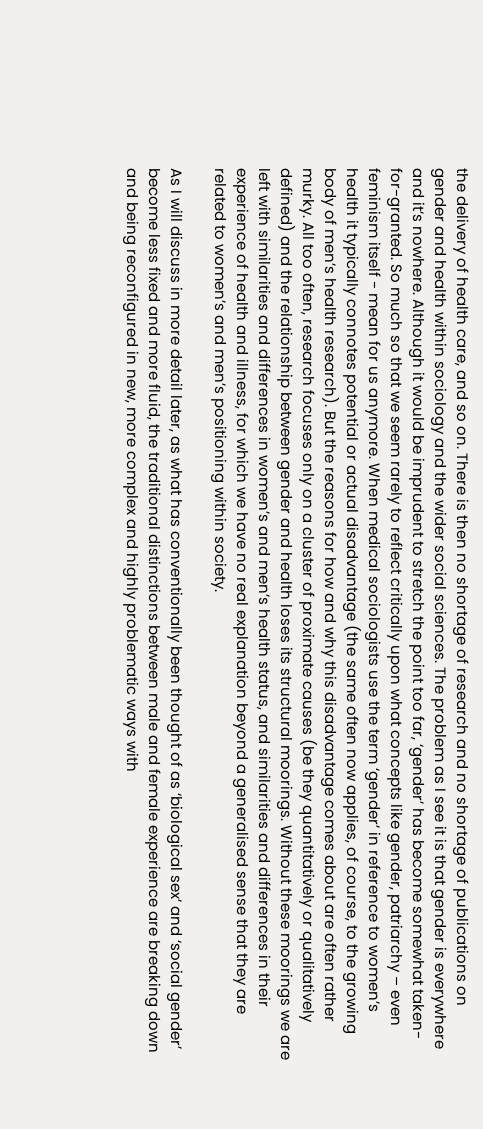the delivery of health care, and so on. There is then no shortage of research and no shortage of publications on gender and health within sociology and the wider social sciences. The problem as I see it is that gender is everywhere and it’s nowhere. Although it would be imprudent to stretch the point too far, ‘gender’ has become somewhat taken-for-granted. So much so that we seem rarely to reflect critically upon what concepts like gender, patriarchy – even feminism itself - mean for us anymore. When medical sociologists use the term ‘gender’ in reference to women’s health it typically connotes potential or actual disadvantage (the same often now applies, of course, to the growing body of men’s health research). But the reasons for how and why this disadvantage comes about are often rather murky. All too often, research focuses only on a cluster of proximate causes (be they quantitatively or qualitatively defined) and the relationship between gender and health loses its structural moorings. Without these moorings we are left with similarities and differences in women’s and men’s health status, and similarities and differences in their experience of health and illness, for which we have no real explanation beyond a generalised sense that they are related to women’s and men’s positioning within society.

As I will discuss in more detail later, as what has conventionally been thought of as ‘biological sex’ and ‘social gender’ become less fixed and more fluid, the traditional distinctions between male and female experience are breaking down and being reconfigured in new, more complex and highly problematic ways with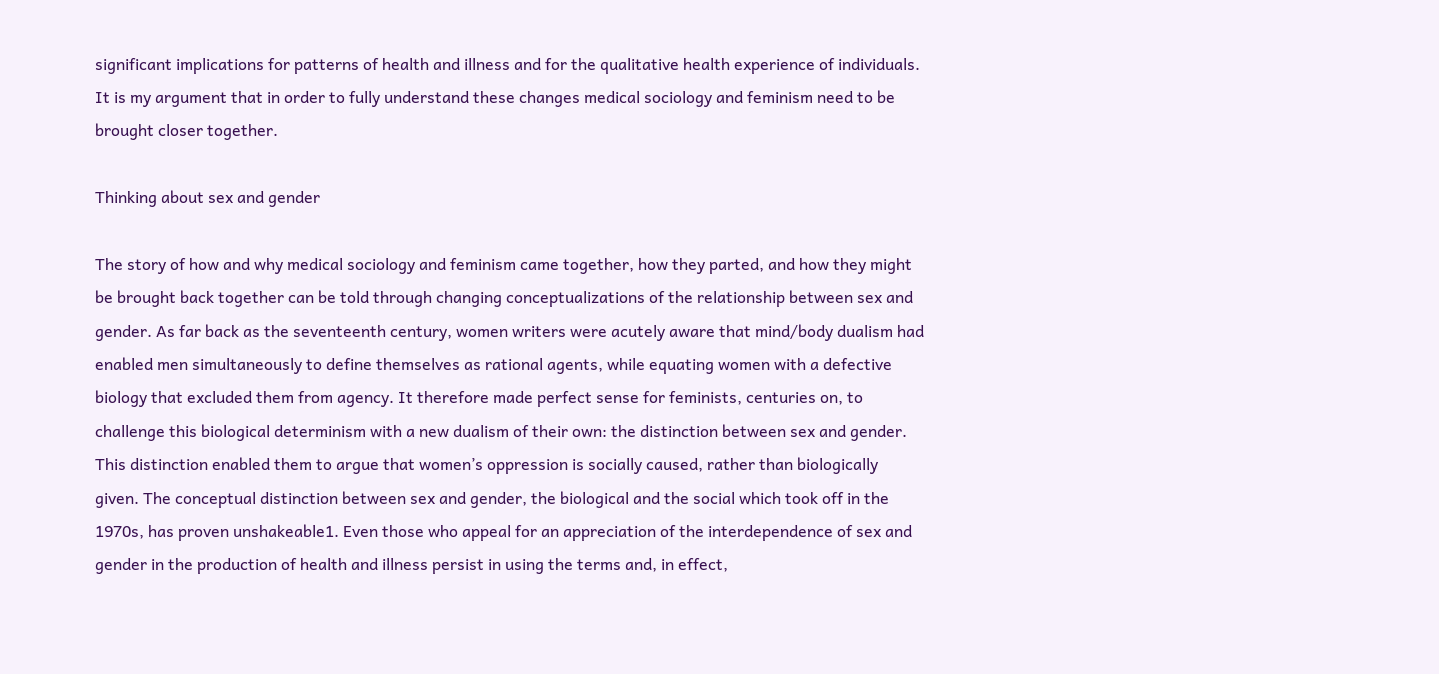significant implications for patterns of health and illness and for the qualitative health experience of individuals. It is my argument that in order to fully understand these changes medical sociology and feminism need to be brought closer together.

Thinking about sex and gender

The story of how and why medical sociology and feminism came together, how they parted, and how they might be brought back together can be told through changing conceptualizations of the relationship between sex and gender. As far back as the seventeenth century, women writers were acutely aware that mind/body dualism had enabled men simultaneously to define themselves as rational agents, while equating women with a defective biology that excluded them from agency. It therefore made perfect sense for feminists, centuries on, to challenge this biological determinism with a new dualism of their own: the distinction between sex and gender. This distinction enabled them to argue that women’s oppression is socially caused, rather than biologically given. The conceptual distinction between sex and gender, the biological and the social which took off in the 1970s, has proven unshakeable1. Even those who appeal for an appreciation of the interdependence of sex and gender in the production of health and illness persist in using the terms and, in effect,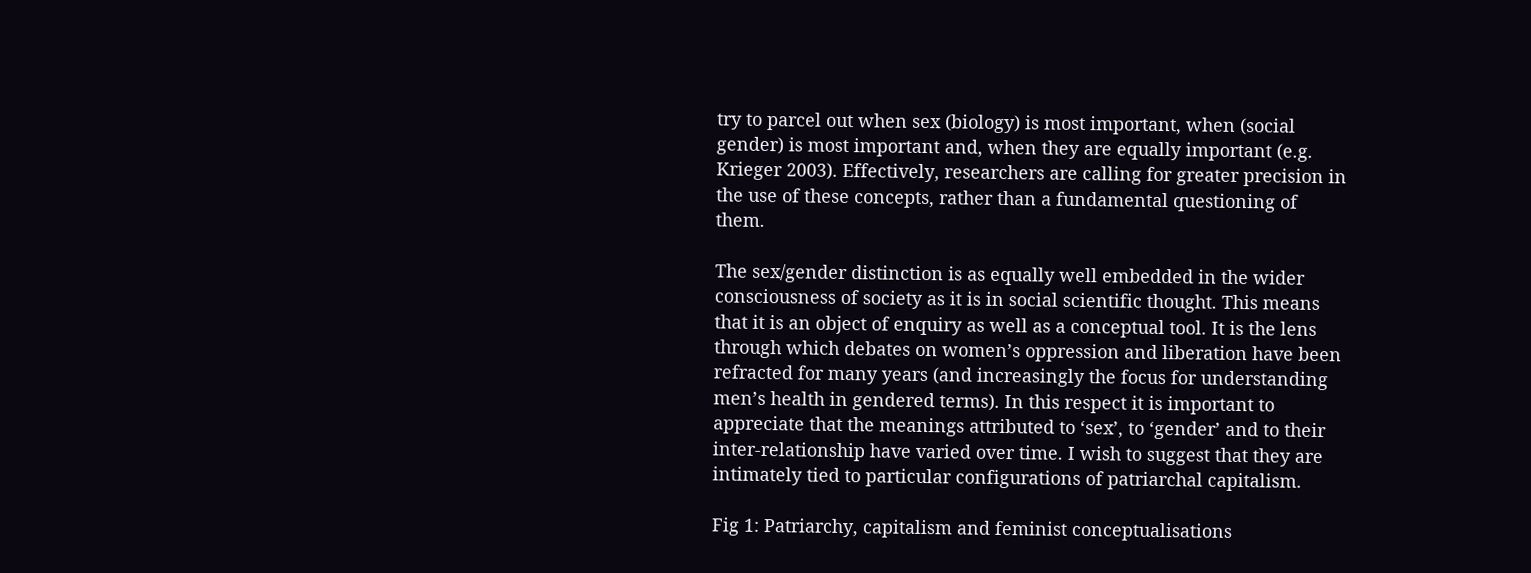try to parcel out when sex (biology) is most important, when (social gender) is most important and, when they are equally important (e.g. Krieger 2003). Effectively, researchers are calling for greater precision in the use of these concepts, rather than a fundamental questioning of them.

The sex/gender distinction is as equally well embedded in the wider consciousness of society as it is in social scientific thought. This means that it is an object of enquiry as well as a conceptual tool. It is the lens through which debates on women’s oppression and liberation have been refracted for many years (and increasingly the focus for understanding men’s health in gendered terms). In this respect it is important to appreciate that the meanings attributed to ‘sex’, to ‘gender’ and to their inter-relationship have varied over time. I wish to suggest that they are intimately tied to particular configurations of patriarchal capitalism.

Fig 1: Patriarchy, capitalism and feminist conceptualisations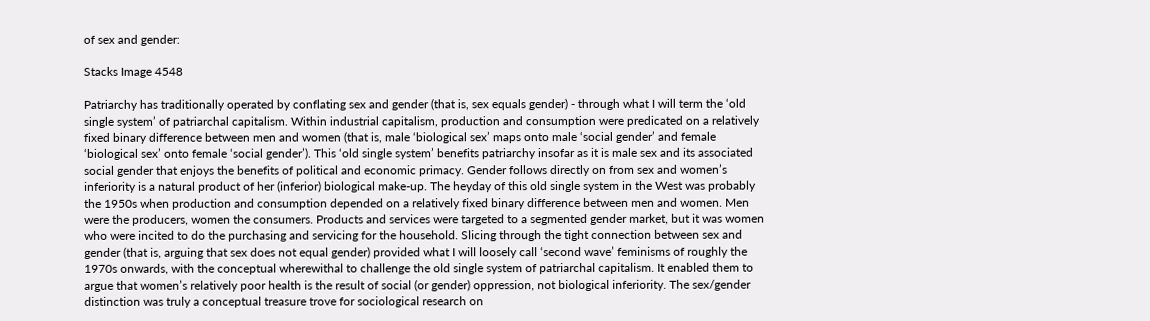of sex and gender:

Stacks Image 4548

Patriarchy has traditionally operated by conflating sex and gender (that is, sex equals gender) - through what I will term the ‘old single system’ of patriarchal capitalism. Within industrial capitalism, production and consumption were predicated on a relatively fixed binary difference between men and women (that is, male ‘biological sex’ maps onto male ‘social gender’ and female ‘biological sex’ onto female ‘social gender’). This ‘old single system’ benefits patriarchy insofar as it is male sex and its associated social gender that enjoys the benefits of political and economic primacy. Gender follows directly on from sex and women’s inferiority is a natural product of her (inferior) biological make-up. The heyday of this old single system in the West was probably the 1950s when production and consumption depended on a relatively fixed binary difference between men and women. Men were the producers, women the consumers. Products and services were targeted to a segmented gender market, but it was women who were incited to do the purchasing and servicing for the household. Slicing through the tight connection between sex and gender (that is, arguing that sex does not equal gender) provided what I will loosely call ‘second wave’ feminisms of roughly the 1970s onwards, with the conceptual wherewithal to challenge the old single system of patriarchal capitalism. It enabled them to argue that women’s relatively poor health is the result of social (or gender) oppression, not biological inferiority. The sex/gender distinction was truly a conceptual treasure trove for sociological research on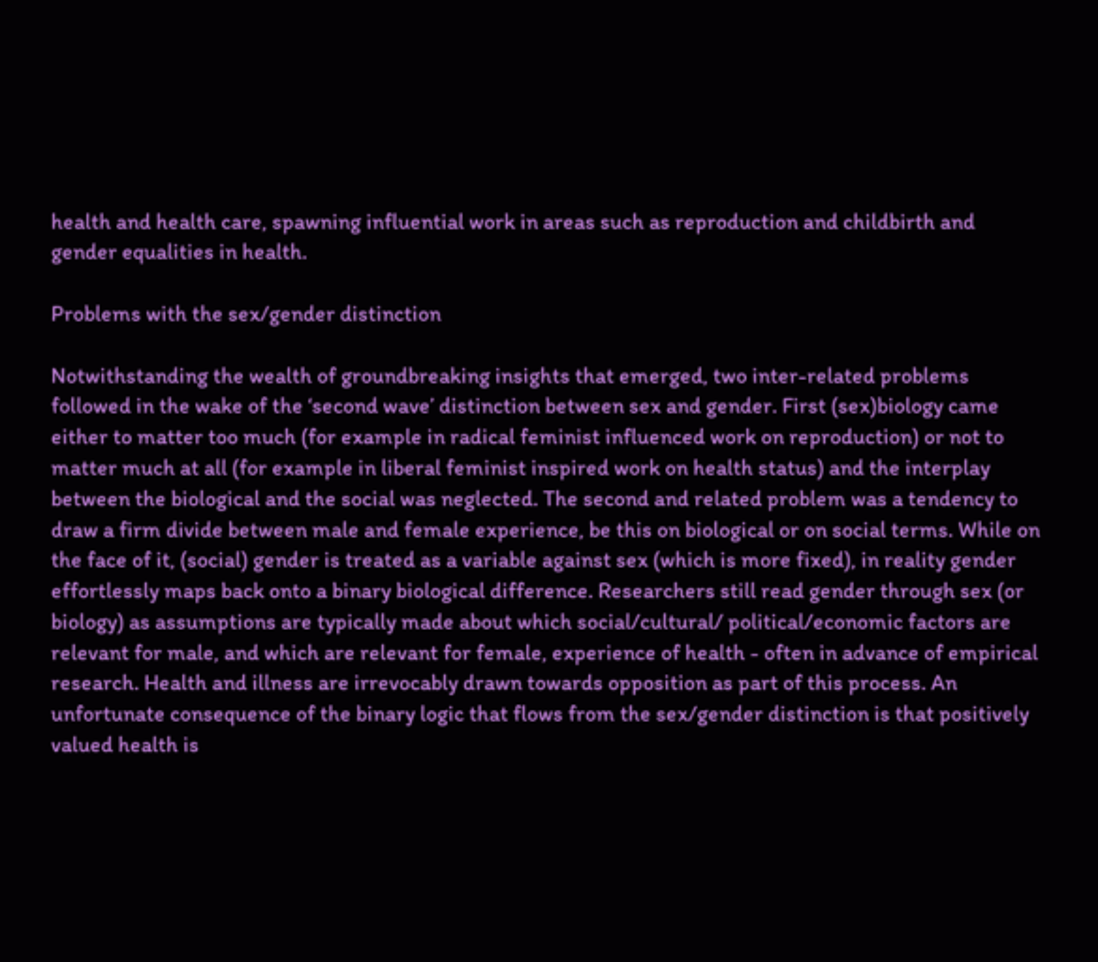health and health care, spawning influential work in areas such as reproduction and childbirth and gender equalities in health.

Problems with the sex/gender distinction

Notwithstanding the wealth of groundbreaking insights that emerged, two inter-related problems followed in the wake of the ‘second wave’ distinction between sex and gender. First (sex)biology came either to matter too much (for example in radical feminist influenced work on reproduction) or not to matter much at all (for example in liberal feminist inspired work on health status) and the interplay between the biological and the social was neglected. The second and related problem was a tendency to draw a firm divide between male and female experience, be this on biological or on social terms. While on the face of it, (social) gender is treated as a variable against sex (which is more fixed), in reality gender effortlessly maps back onto a binary biological difference. Researchers still read gender through sex (or biology) as assumptions are typically made about which social/cultural/ political/economic factors are relevant for male, and which are relevant for female, experience of health - often in advance of empirical research. Health and illness are irrevocably drawn towards opposition as part of this process. An unfortunate consequence of the binary logic that flows from the sex/gender distinction is that positively valued health is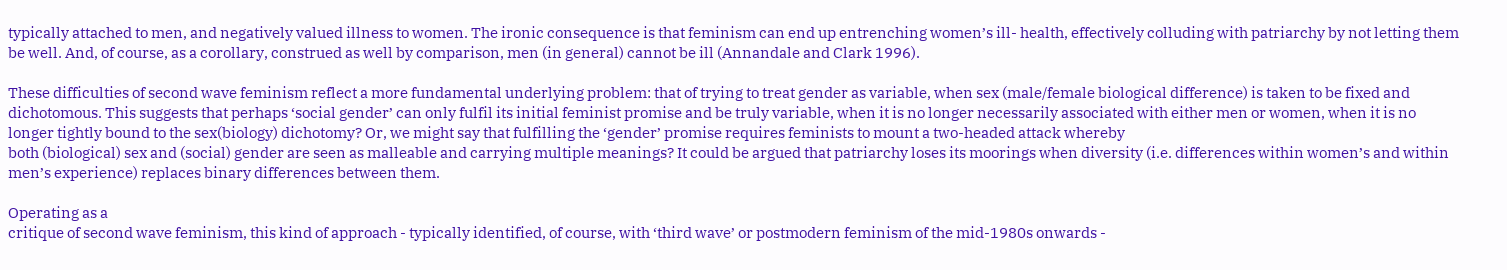typically attached to men, and negatively valued illness to women. The ironic consequence is that feminism can end up entrenching women’s ill- health, effectively colluding with patriarchy by not letting them be well. And, of course, as a corollary, construed as well by comparison, men (in general) cannot be ill (Annandale and Clark 1996).

These difficulties of second wave feminism reflect a more fundamental underlying problem: that of trying to treat gender as variable, when sex (male/female biological difference) is taken to be fixed and dichotomous. This suggests that perhaps ‘social gender’ can only fulfil its initial feminist promise and be truly variable, when it is no longer necessarily associated with either men or women, when it is no longer tightly bound to the sex(biology) dichotomy? Or, we might say that fulfilling the ‘gender’ promise requires feminists to mount a two-headed attack whereby
both (biological) sex and (social) gender are seen as malleable and carrying multiple meanings? It could be argued that patriarchy loses its moorings when diversity (i.e. differences within women’s and within men’s experience) replaces binary differences between them.

Operating as a
critique of second wave feminism, this kind of approach - typically identified, of course, with ‘third wave’ or postmodern feminism of the mid-1980s onwards -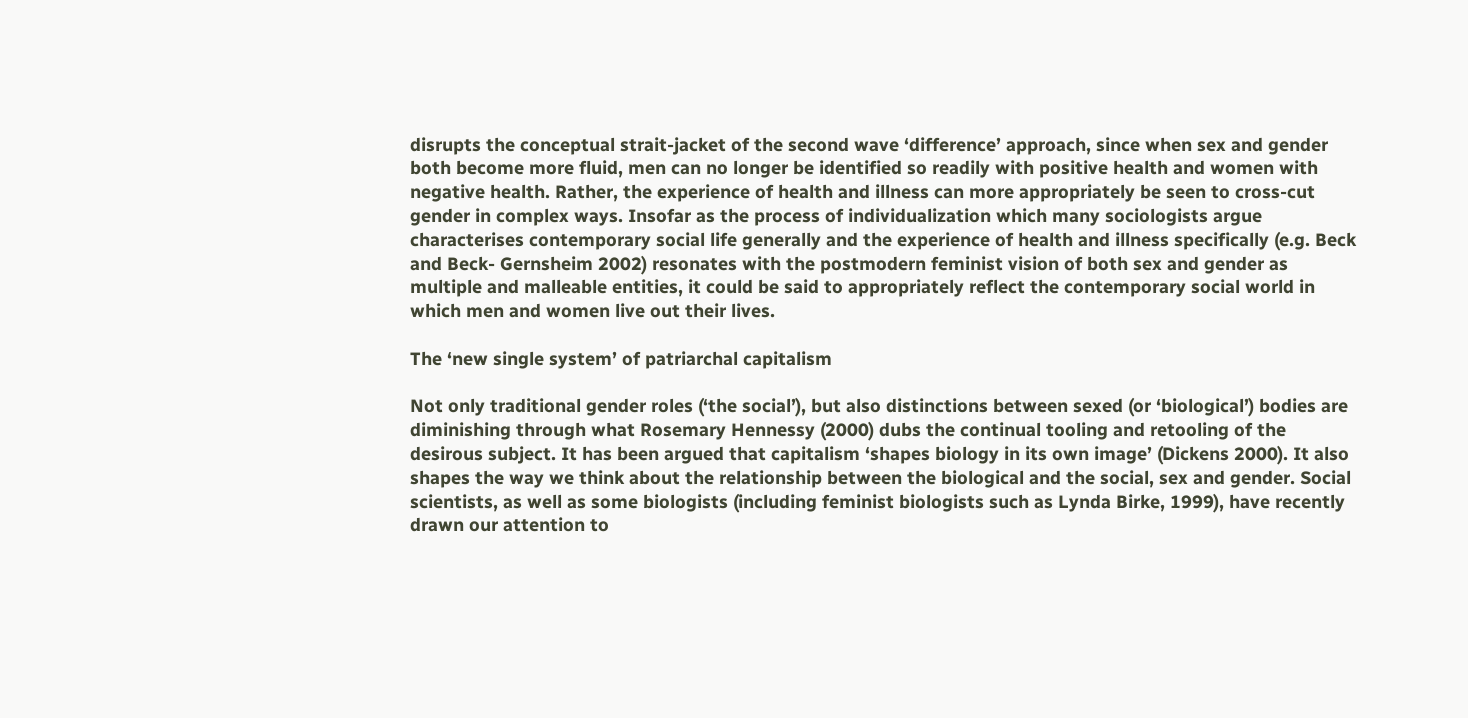disrupts the conceptual strait-jacket of the second wave ‘difference’ approach, since when sex and gender both become more fluid, men can no longer be identified so readily with positive health and women with negative health. Rather, the experience of health and illness can more appropriately be seen to cross-cut gender in complex ways. Insofar as the process of individualization which many sociologists argue characterises contemporary social life generally and the experience of health and illness specifically (e.g. Beck and Beck- Gernsheim 2002) resonates with the postmodern feminist vision of both sex and gender as multiple and malleable entities, it could be said to appropriately reflect the contemporary social world in which men and women live out their lives.

The ‘new single system’ of patriarchal capitalism

Not only traditional gender roles (‘the social’), but also distinctions between sexed (or ‘biological’) bodies are diminishing through what Rosemary Hennessy (2000) dubs the continual tooling and retooling of the desirous subject. It has been argued that capitalism ‘shapes biology in its own image’ (Dickens 2000). It also shapes the way we think about the relationship between the biological and the social, sex and gender. Social scientists, as well as some biologists (including feminist biologists such as Lynda Birke, 1999), have recently drawn our attention to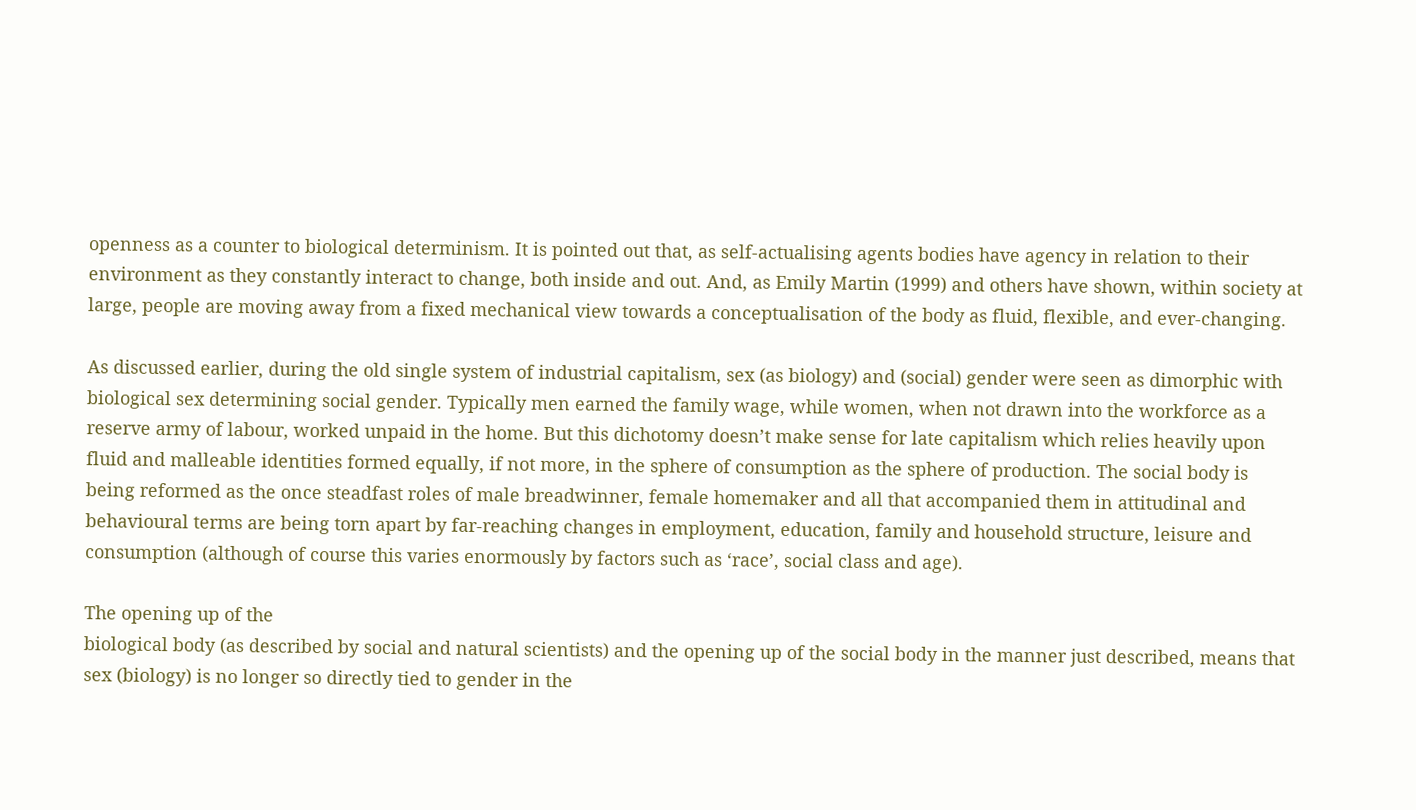openness as a counter to biological determinism. It is pointed out that, as self-actualising agents bodies have agency in relation to their environment as they constantly interact to change, both inside and out. And, as Emily Martin (1999) and others have shown, within society at large, people are moving away from a fixed mechanical view towards a conceptualisation of the body as fluid, flexible, and ever-changing.

As discussed earlier, during the old single system of industrial capitalism, sex (as biology) and (social) gender were seen as dimorphic with biological sex determining social gender. Typically men earned the family wage, while women, when not drawn into the workforce as a reserve army of labour, worked unpaid in the home. But this dichotomy doesn’t make sense for late capitalism which relies heavily upon fluid and malleable identities formed equally, if not more, in the sphere of consumption as the sphere of production. The social body is being reformed as the once steadfast roles of male breadwinner, female homemaker and all that accompanied them in attitudinal and behavioural terms are being torn apart by far-reaching changes in employment, education, family and household structure, leisure and consumption (although of course this varies enormously by factors such as ‘race’, social class and age).

The opening up of the
biological body (as described by social and natural scientists) and the opening up of the social body in the manner just described, means that sex (biology) is no longer so directly tied to gender in the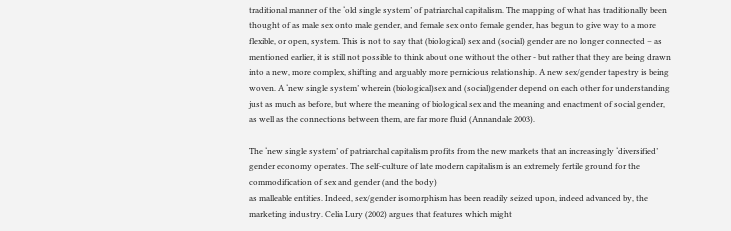traditional manner of the ‘old single system’ of patriarchal capitalism. The mapping of what has traditionally been thought of as male sex onto male gender, and female sex onto female gender, has begun to give way to a more flexible, or open, system. This is not to say that (biological) sex and (social) gender are no longer connected – as mentioned earlier, it is still not possible to think about one without the other - but rather that they are being drawn into a new, more complex, shifting and arguably more pernicious relationship. A new sex/gender tapestry is being woven. A ‘new single system’ wherein (biological)sex and (social)gender depend on each other for understanding just as much as before, but where the meaning of biological sex and the meaning and enactment of social gender, as well as the connections between them, are far more fluid (Annandale 2003).

The ‘new single system’ of patriarchal capitalism profits from the new markets that an increasingly ‘diversified’ gender economy operates. The self-culture of late modern capitalism is an extremely fertile ground for the commodification of sex and gender (and the body)
as malleable entities. Indeed, sex/gender isomorphism has been readily seized upon, indeed advanced by, the marketing industry. Celia Lury (2002) argues that features which might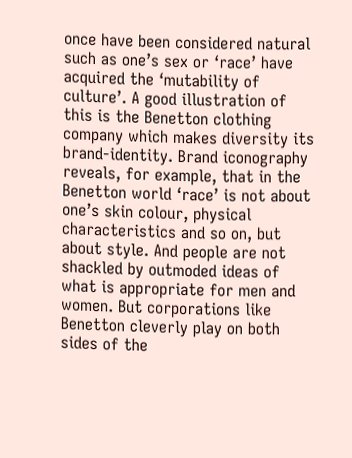once have been considered natural such as one’s sex or ‘race’ have acquired the ‘mutability of culture’. A good illustration of this is the Benetton clothing company which makes diversity its brand-identity. Brand iconography reveals, for example, that in the Benetton world ‘race’ is not about one’s skin colour, physical characteristics and so on, but about style. And people are not shackled by outmoded ideas of what is appropriate for men and women. But corporations like Benetton cleverly play on both sides of the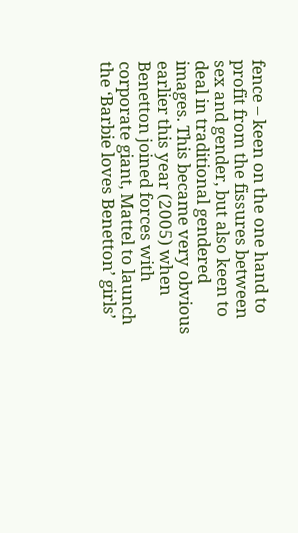fence – keen on the one hand to profit from the fissures between sex and gender, but also keen to deal in traditional gendered images. This became very obvious earlier this year (2005) when Benetton joined forces with corporate giant, Mattel to launch the ‘Barbie loves Benetton’ girls’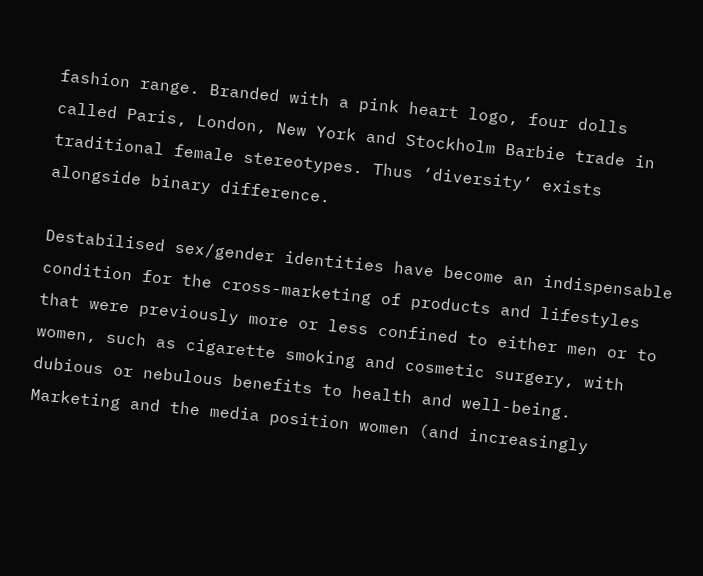fashion range. Branded with a pink heart logo, four dolls called Paris, London, New York and Stockholm Barbie trade in traditional female stereotypes. Thus ‘diversity’ exists alongside binary difference.

Destabilised sex/gender identities have become an indispensable condition for the cross-marketing of products and lifestyles that were previously more or less confined to either men or to women, such as cigarette smoking and cosmetic surgery, with dubious or nebulous benefits to health and well-being. Marketing and the media position women (and increasingly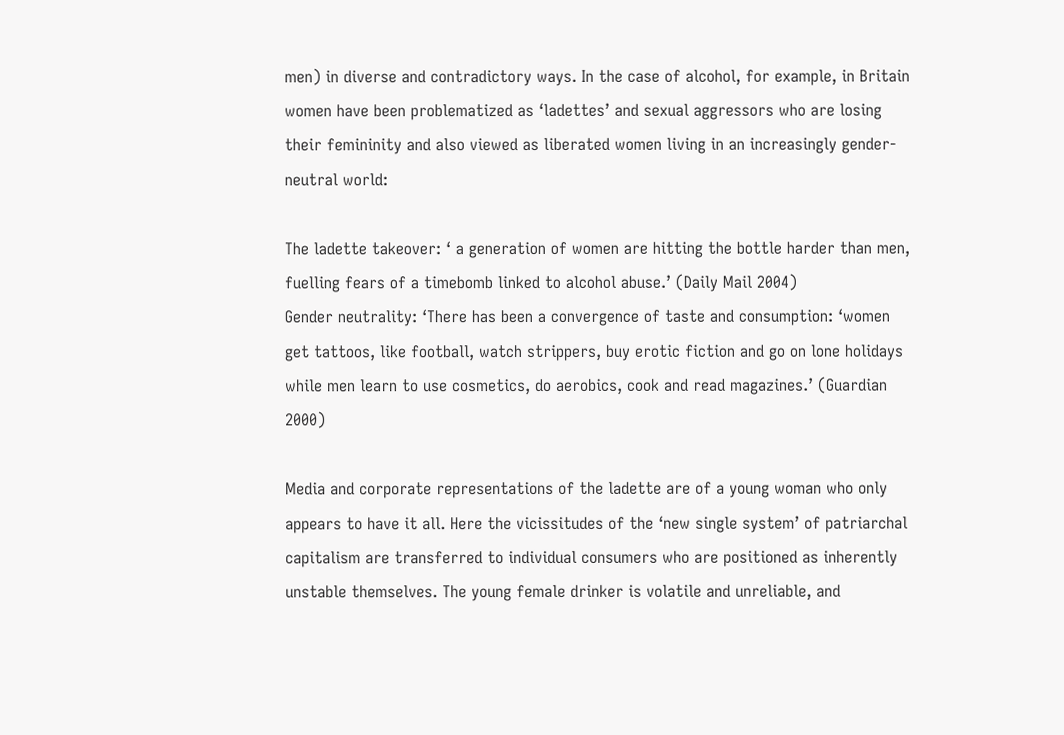men) in diverse and contradictory ways. In the case of alcohol, for example, in Britain women have been problematized as ‘ladettes’ and sexual aggressors who are losing their femininity and also viewed as liberated women living in an increasingly gender-neutral world:

The ladette takeover: ‘ a generation of women are hitting the bottle harder than men, fuelling fears of a timebomb linked to alcohol abuse.’ (Daily Mail 2004)
Gender neutrality: ‘There has been a convergence of taste and consumption: ‘women get tattoos, like football, watch strippers, buy erotic fiction and go on lone holidays while men learn to use cosmetics, do aerobics, cook and read magazines.’ (Guardian 2000)

Media and corporate representations of the ladette are of a young woman who only appears to have it all. Here the vicissitudes of the ‘new single system’ of patriarchal capitalism are transferred to individual consumers who are positioned as inherently unstable themselves. The young female drinker is volatile and unreliable, and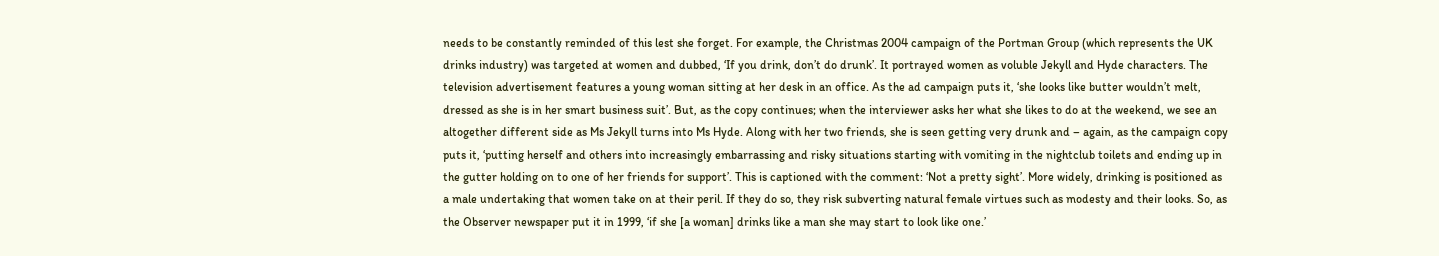needs to be constantly reminded of this lest she forget. For example, the Christmas 2004 campaign of the Portman Group (which represents the UK drinks industry) was targeted at women and dubbed, ‘If you drink, don’t do drunk’. It portrayed women as voluble Jekyll and Hyde characters. The television advertisement features a young woman sitting at her desk in an office. As the ad campaign puts it, ‘she looks like butter wouldn’t melt, dressed as she is in her smart business suit’. But, as the copy continues; when the interviewer asks her what she likes to do at the weekend, we see an altogether different side as Ms Jekyll turns into Ms Hyde. Along with her two friends, she is seen getting very drunk and – again, as the campaign copy puts it, ‘putting herself and others into increasingly embarrassing and risky situations starting with vomiting in the nightclub toilets and ending up in the gutter holding on to one of her friends for support’. This is captioned with the comment: ‘Not a pretty sight’. More widely, drinking is positioned as a male undertaking that women take on at their peril. If they do so, they risk subverting natural female virtues such as modesty and their looks. So, as the Observer newspaper put it in 1999, ‘if she [a woman] drinks like a man she may start to look like one.’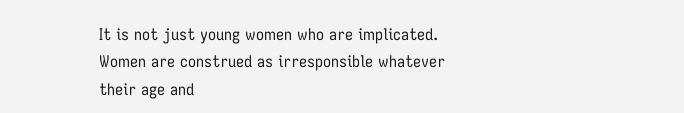It is not just young women who are implicated. Women are construed as irresponsible whatever their age and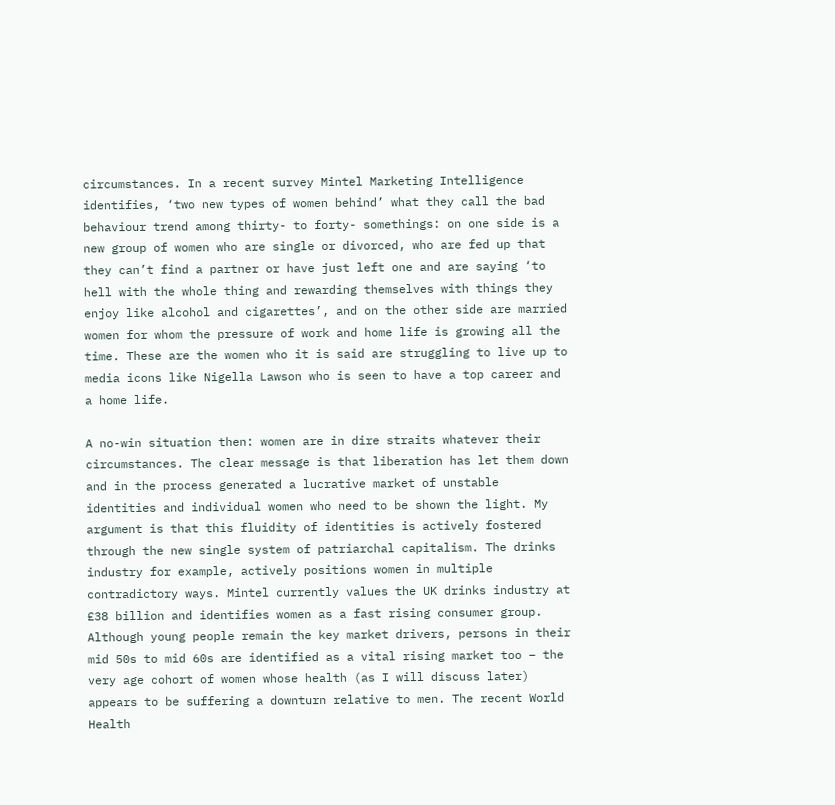circumstances. In a recent survey Mintel Marketing Intelligence identifies, ‘two new types of women behind’ what they call the bad behaviour trend among thirty- to forty- somethings: on one side is a new group of women who are single or divorced, who are fed up that they can’t find a partner or have just left one and are saying ‘to hell with the whole thing and rewarding themselves with things they enjoy like alcohol and cigarettes’, and on the other side are married women for whom the pressure of work and home life is growing all the time. These are the women who it is said are struggling to live up to media icons like Nigella Lawson who is seen to have a top career and a home life.

A no-win situation then: women are in dire straits whatever their circumstances. The clear message is that liberation has let them down and in the process generated a lucrative market of unstable identities and individual women who need to be shown the light. My argument is that this fluidity of identities is actively fostered through the new single system of patriarchal capitalism. The drinks industry for example, actively positions women in multiple contradictory ways. Mintel currently values the UK drinks industry at £38 billion and identifies women as a fast rising consumer group. Although young people remain the key market drivers, persons in their mid 50s to mid 60s are identified as a vital rising market too – the very age cohort of women whose health (as I will discuss later) appears to be suffering a downturn relative to men. The recent World Health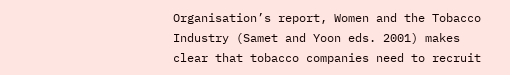Organisation’s report, Women and the Tobacco Industry (Samet and Yoon eds. 2001) makes clear that tobacco companies need to recruit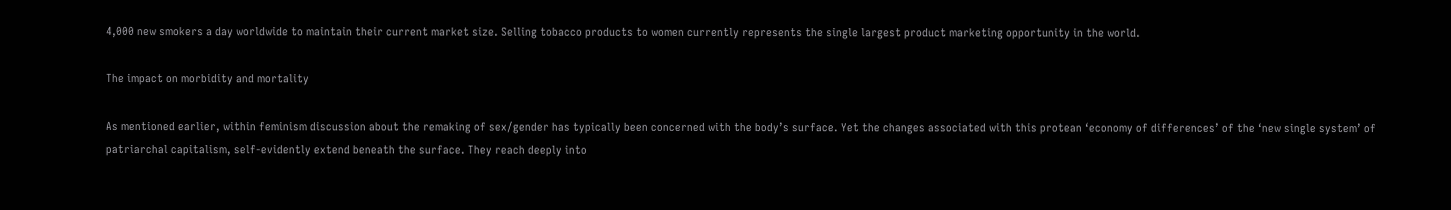4,000 new smokers a day worldwide to maintain their current market size. Selling tobacco products to women currently represents the single largest product marketing opportunity in the world.

The impact on morbidity and mortality

As mentioned earlier, within feminism discussion about the remaking of sex/gender has typically been concerned with the body’s surface. Yet the changes associated with this protean ‘economy of differences’ of the ‘new single system’ of patriarchal capitalism, self-evidently extend beneath the surface. They reach deeply into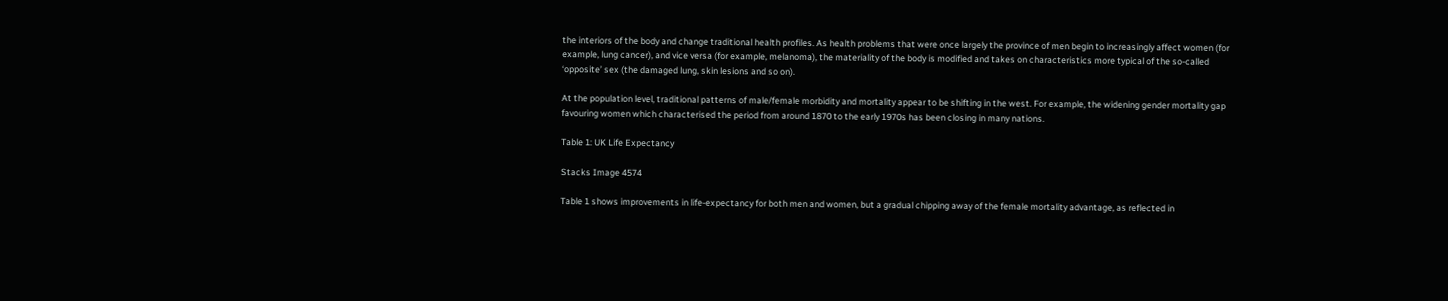the interiors of the body and change traditional health profiles. As health problems that were once largely the province of men begin to increasingly affect women (for example, lung cancer), and vice versa (for example, melanoma), the materiality of the body is modified and takes on characteristics more typical of the so-called ‘opposite’ sex (the damaged lung, skin lesions and so on).

At the population level, traditional patterns of male/female morbidity and mortality appear to be shifting in the west. For example, the widening gender mortality gap favouring women which characterised the period from around 1870 to the early 1970s has been closing in many nations.

Table 1: UK Life Expectancy

Stacks Image 4574

Table 1 shows improvements in life-expectancy for both men and women, but a gradual chipping away of the female mortality advantage, as reflected in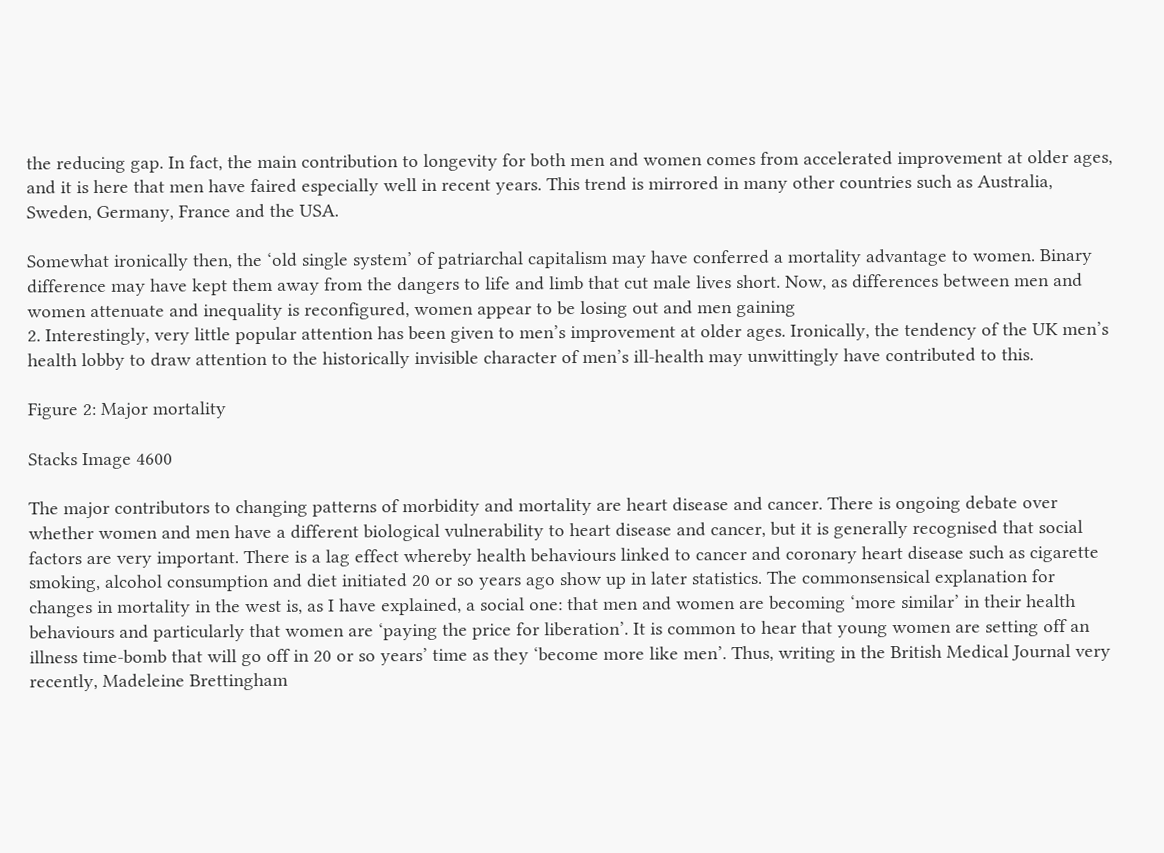the reducing gap. In fact, the main contribution to longevity for both men and women comes from accelerated improvement at older ages, and it is here that men have faired especially well in recent years. This trend is mirrored in many other countries such as Australia, Sweden, Germany, France and the USA.

Somewhat ironically then, the ‘old single system’ of patriarchal capitalism may have conferred a mortality advantage to women. Binary difference may have kept them away from the dangers to life and limb that cut male lives short. Now, as differences between men and women attenuate and inequality is reconfigured, women appear to be losing out and men gaining
2. Interestingly, very little popular attention has been given to men’s improvement at older ages. Ironically, the tendency of the UK men’s health lobby to draw attention to the historically invisible character of men’s ill-health may unwittingly have contributed to this.

Figure 2: Major mortality

Stacks Image 4600

The major contributors to changing patterns of morbidity and mortality are heart disease and cancer. There is ongoing debate over whether women and men have a different biological vulnerability to heart disease and cancer, but it is generally recognised that social factors are very important. There is a lag effect whereby health behaviours linked to cancer and coronary heart disease such as cigarette smoking, alcohol consumption and diet initiated 20 or so years ago show up in later statistics. The commonsensical explanation for changes in mortality in the west is, as I have explained, a social one: that men and women are becoming ‘more similar’ in their health behaviours and particularly that women are ‘paying the price for liberation’. It is common to hear that young women are setting off an illness time-bomb that will go off in 20 or so years’ time as they ‘become more like men’. Thus, writing in the British Medical Journal very recently, Madeleine Brettingham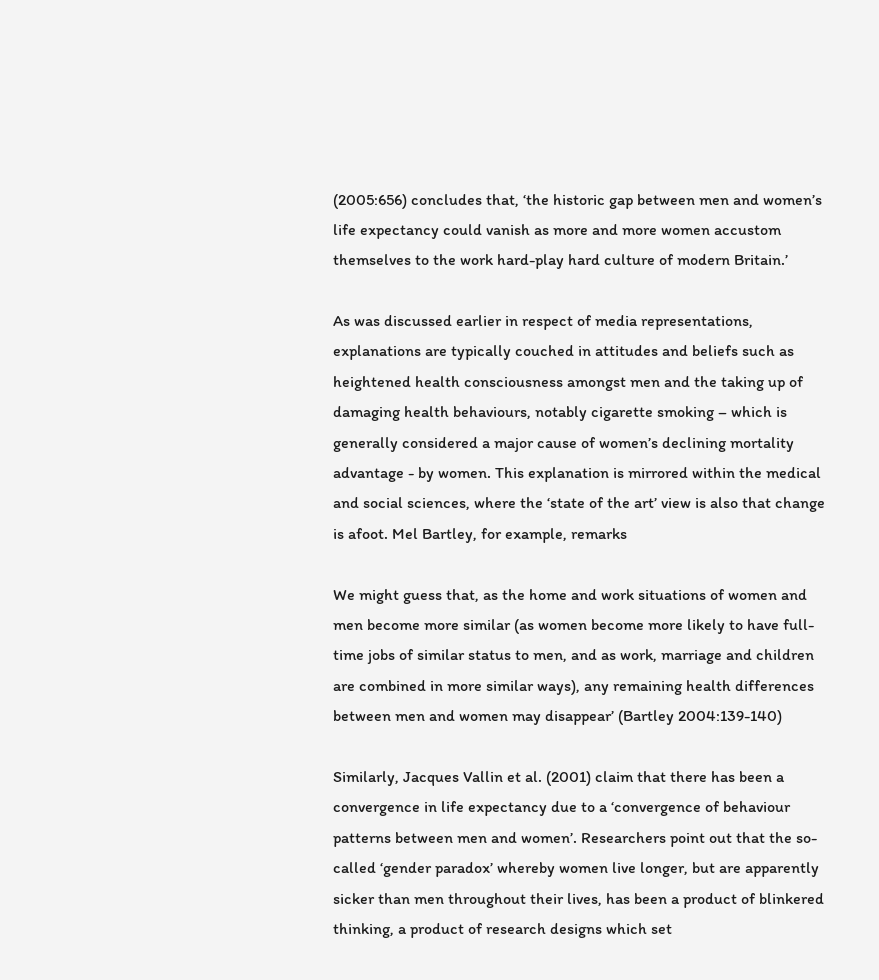(2005:656) concludes that, ‘the historic gap between men and women’s life expectancy could vanish as more and more women accustom themselves to the work hard-play hard culture of modern Britain.’

As was discussed earlier in respect of media representations, explanations are typically couched in attitudes and beliefs such as heightened health consciousness amongst men and the taking up of damaging health behaviours, notably cigarette smoking – which is generally considered a major cause of women’s declining mortality advantage - by women. This explanation is mirrored within the medical and social sciences, where the ‘state of the art’ view is also that change is afoot. Mel Bartley, for example, remarks

We might guess that, as the home and work situations of women and men become more similar (as women become more likely to have full-time jobs of similar status to men, and as work, marriage and children are combined in more similar ways), any remaining health differences between men and women may disappear’ (Bartley 2004:139-140)

Similarly, Jacques Vallin et al. (2001) claim that there has been a convergence in life expectancy due to a ‘convergence of behaviour patterns between men and women’. Researchers point out that the so- called ‘gender paradox’ whereby women live longer, but are apparently sicker than men throughout their lives, has been a product of blinkered thinking, a product of research designs which set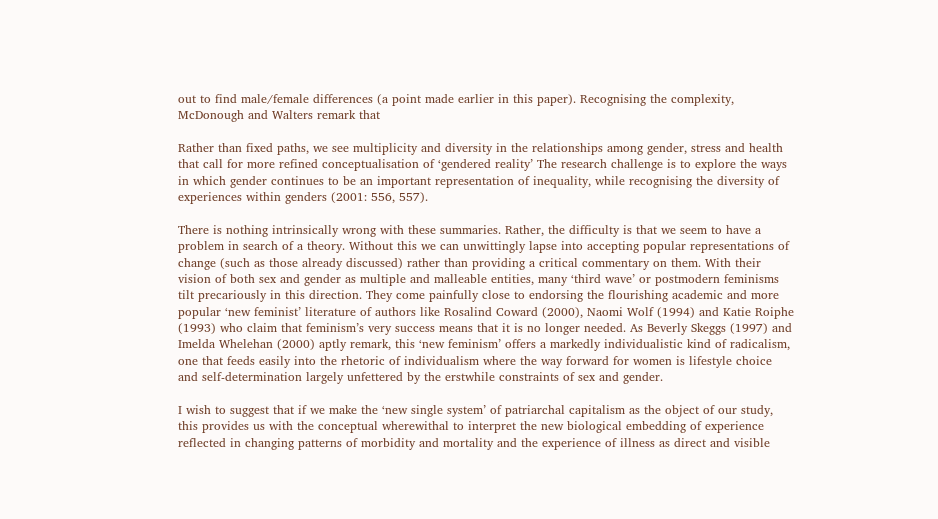out to find male/female differences (a point made earlier in this paper). Recognising the complexity, McDonough and Walters remark that

Rather than fixed paths, we see multiplicity and diversity in the relationships among gender, stress and health that call for more refined conceptualisation of ‘gendered reality’ The research challenge is to explore the ways in which gender continues to be an important representation of inequality, while recognising the diversity of experiences within genders (2001: 556, 557).

There is nothing intrinsically wrong with these summaries. Rather, the difficulty is that we seem to have a problem in search of a theory. Without this we can unwittingly lapse into accepting popular representations of change (such as those already discussed) rather than providing a critical commentary on them. With their vision of both sex and gender as multiple and malleable entities, many ‘third wave’ or postmodern feminisms tilt precariously in this direction. They come painfully close to endorsing the flourishing academic and more popular ‘new feminist’ literature of authors like Rosalind Coward (2000), Naomi Wolf (1994) and Katie Roiphe (1993) who claim that feminism’s very success means that it is no longer needed. As Beverly Skeggs (1997) and Imelda Whelehan (2000) aptly remark, this ‘new feminism’ offers a markedly individualistic kind of radicalism, one that feeds easily into the rhetoric of individualism where the way forward for women is lifestyle choice and self-determination largely unfettered by the erstwhile constraints of sex and gender.

I wish to suggest that if we make the ‘new single system’ of patriarchal capitalism as the object of our study, this provides us with the conceptual wherewithal to interpret the new biological embedding of experience reflected in changing patterns of morbidity and mortality and the experience of illness as direct and visible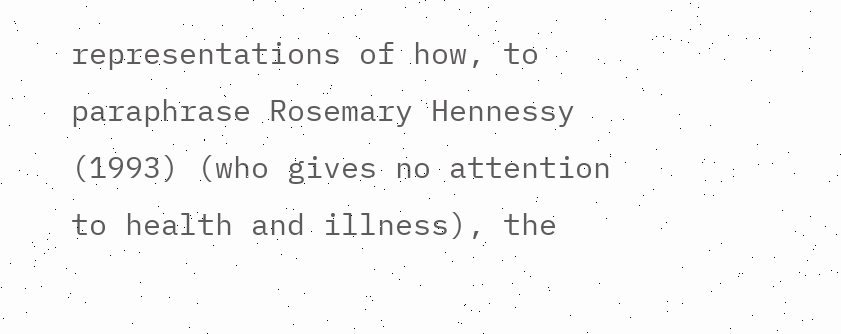representations of how, to paraphrase Rosemary Hennessy (1993) (who gives no attention to health and illness), the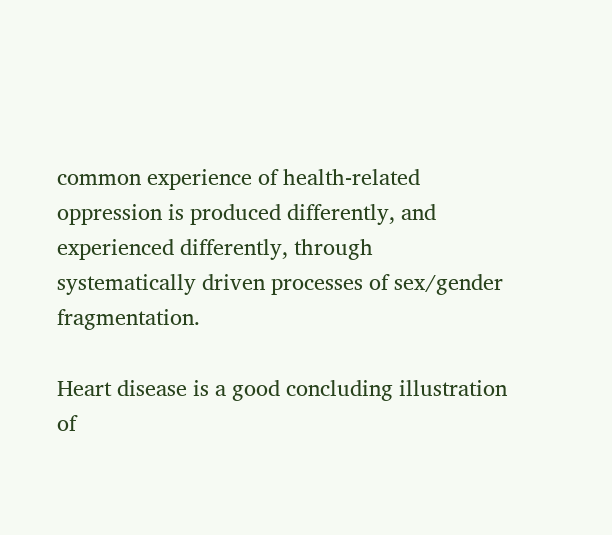common experience of health-related oppression is produced differently, and experienced differently, through systematically driven processes of sex/gender fragmentation.

Heart disease is a good concluding illustration of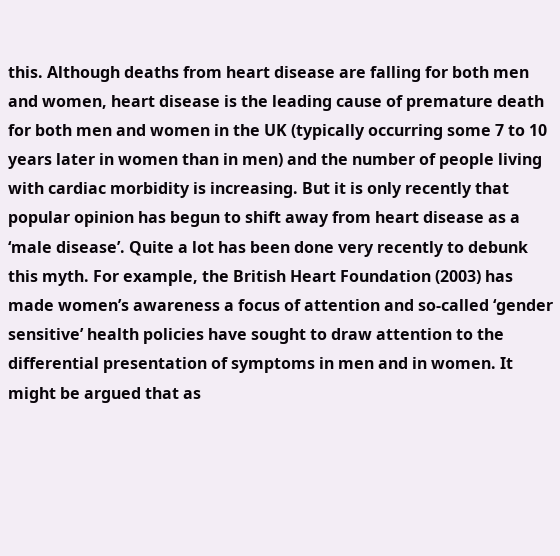this. Although deaths from heart disease are falling for both men and women, heart disease is the leading cause of premature death for both men and women in the UK (typically occurring some 7 to 10 years later in women than in men) and the number of people living with cardiac morbidity is increasing. But it is only recently that popular opinion has begun to shift away from heart disease as a ‘male disease’. Quite a lot has been done very recently to debunk this myth. For example, the British Heart Foundation (2003) has made women’s awareness a focus of attention and so-called ‘gender sensitive’ health policies have sought to draw attention to the differential presentation of symptoms in men and in women. It might be argued that as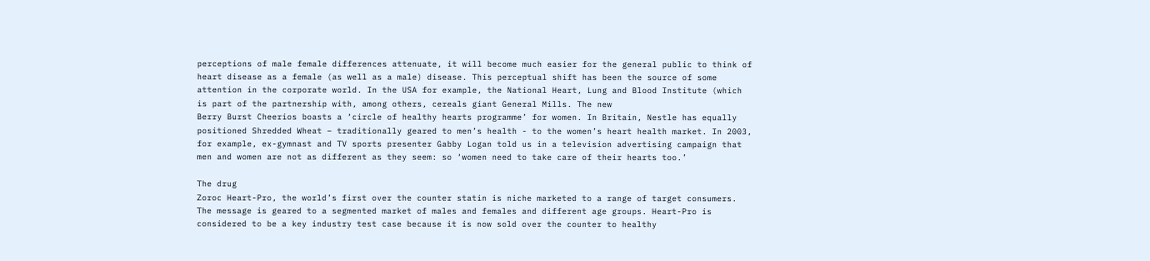perceptions of male female differences attenuate, it will become much easier for the general public to think of heart disease as a female (as well as a male) disease. This perceptual shift has been the source of some attention in the corporate world. In the USA for example, the National Heart, Lung and Blood Institute (which is part of the partnership with, among others, cereals giant General Mills. The new
Berry Burst Cheerios boasts a ‘circle of healthy hearts programme’ for women. In Britain, Nestle has equally positioned Shredded Wheat – traditionally geared to men’s health - to the women’s heart health market. In 2003, for example, ex-gymnast and TV sports presenter Gabby Logan told us in a television advertising campaign that men and women are not as different as they seem: so ‘women need to take care of their hearts too.’

The drug
Zoroc Heart-Pro, the world’s first over the counter statin is niche marketed to a range of target consumers. The message is geared to a segmented market of males and females and different age groups. Heart-Pro is considered to be a key industry test case because it is now sold over the counter to healthy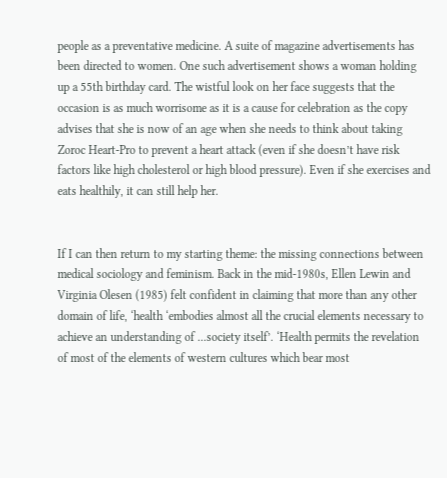people as a preventative medicine. A suite of magazine advertisements has been directed to women. One such advertisement shows a woman holding up a 55th birthday card. The wistful look on her face suggests that the occasion is as much worrisome as it is a cause for celebration as the copy advises that she is now of an age when she needs to think about taking Zoroc Heart-Pro to prevent a heart attack (even if she doesn’t have risk factors like high cholesterol or high blood pressure). Even if she exercises and eats healthily, it can still help her.


If I can then return to my starting theme: the missing connections between medical sociology and feminism. Back in the mid-1980s, Ellen Lewin and Virginia Olesen (1985) felt confident in claiming that more than any other domain of life, ‘health ‘embodies almost all the crucial elements necessary to achieve an understanding of ...society itself’. ‘Health permits the revelation of most of the elements of western cultures which bear most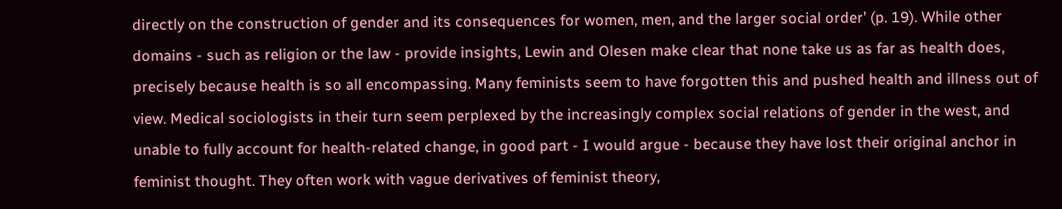directly on the construction of gender and its consequences for women, men, and the larger social order’ (p. 19). While other domains - such as religion or the law - provide insights, Lewin and Olesen make clear that none take us as far as health does, precisely because health is so all encompassing. Many feminists seem to have forgotten this and pushed health and illness out of view. Medical sociologists in their turn seem perplexed by the increasingly complex social relations of gender in the west, and unable to fully account for health-related change, in good part - I would argue - because they have lost their original anchor in feminist thought. They often work with vague derivatives of feminist theory,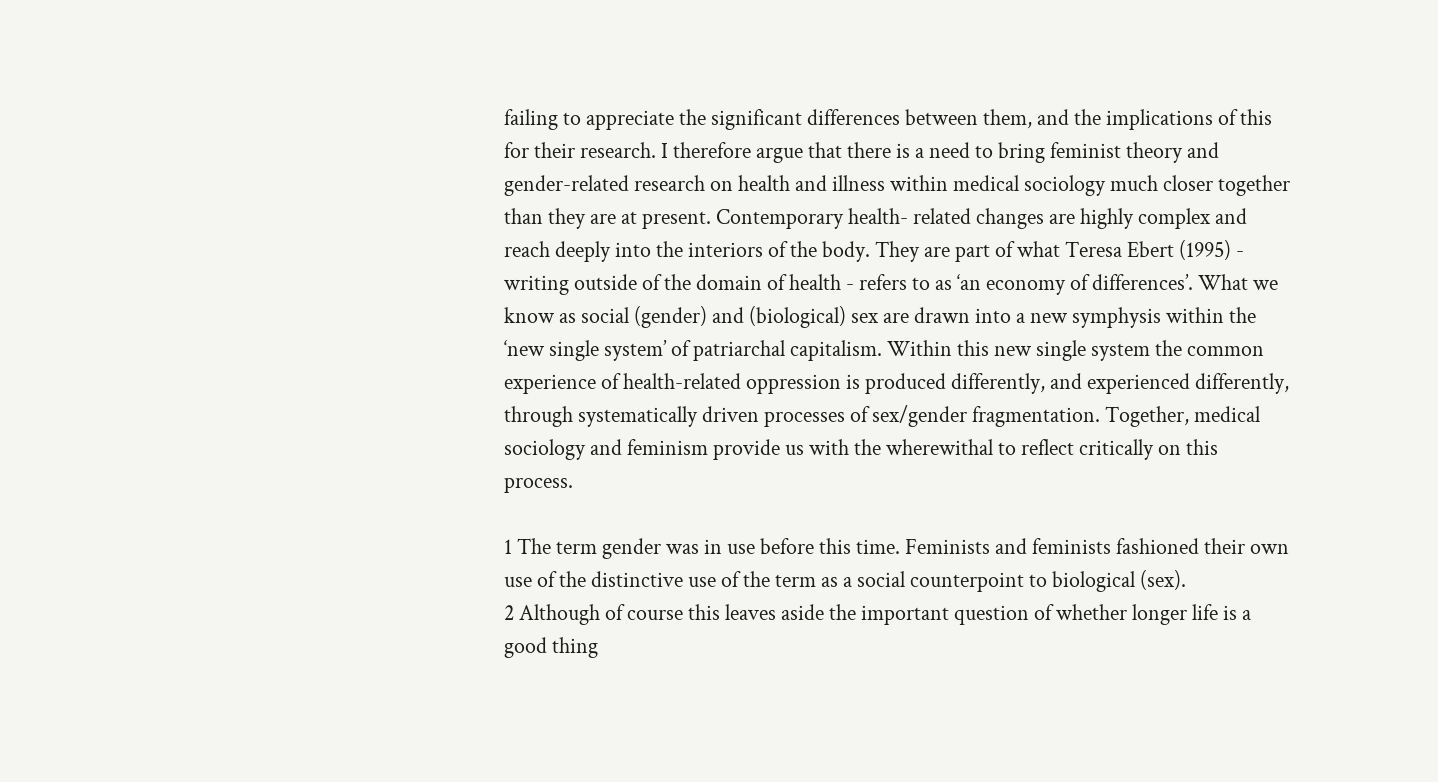failing to appreciate the significant differences between them, and the implications of this for their research. I therefore argue that there is a need to bring feminist theory and gender-related research on health and illness within medical sociology much closer together than they are at present. Contemporary health- related changes are highly complex and reach deeply into the interiors of the body. They are part of what Teresa Ebert (1995) - writing outside of the domain of health - refers to as ‘an economy of differences’. What we know as social (gender) and (biological) sex are drawn into a new symphysis within the ‘new single system’ of patriarchal capitalism. Within this new single system the common experience of health-related oppression is produced differently, and experienced differently, through systematically driven processes of sex/gender fragmentation. Together, medical sociology and feminism provide us with the wherewithal to reflect critically on this process.

1 The term gender was in use before this time. Feminists and feminists fashioned their own use of the distinctive use of the term as a social counterpoint to biological (sex).
2 Although of course this leaves aside the important question of whether longer life is a good thing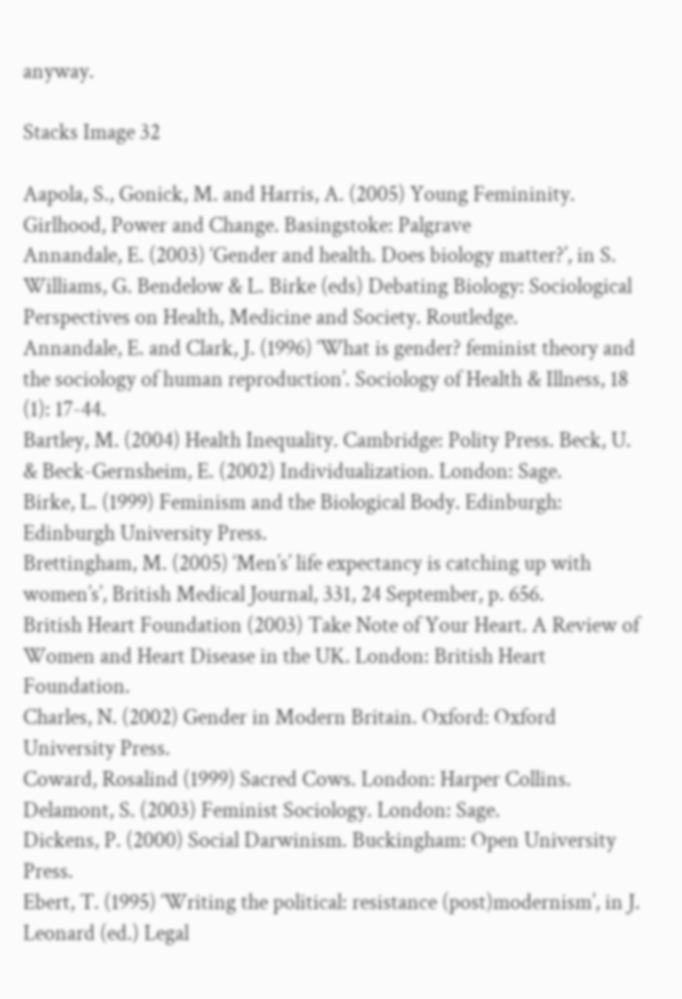anyway.

Stacks Image 32

Aapola, S., Gonick, M. and Harris, A. (2005) Young Femininity. Girlhood, Power and Change. Basingstoke: Palgrave
Annandale, E. (2003) ‘Gender and health. Does biology matter?’, in S. Williams, G. Bendelow & L. Birke (eds) Debating Biology: Sociological Perspectives on Health, Medicine and Society. Routledge.
Annandale, E. and Clark, J. (1996) ‘What is gender? feminist theory and the sociology of human reproduction’. Sociology of Health & Illness, 18 (1): 17-44.
Bartley, M. (2004) Health Inequality. Cambridge: Polity Press. Beck, U. & Beck-Gernsheim, E. (2002) Individualization. London: Sage.
Birke, L. (1999) Feminism and the Biological Body. Edinburgh: Edinburgh University Press.
Brettingham, M. (2005) ‘Men’s’ life expectancy is catching up with women’s’, British Medical Journal, 331, 24 September, p. 656.
British Heart Foundation (2003) Take Note of Your Heart. A Review of Women and Heart Disease in the UK. London: British Heart Foundation.
Charles, N. (2002) Gender in Modern Britain. Oxford: Oxford University Press.
Coward, Rosalind (1999) Sacred Cows. London: Harper Collins.
Delamont, S. (2003) Feminist Sociology. London: Sage.
Dickens, P. (2000) Social Darwinism. Buckingham: Open University Press.
Ebert, T. (1995) ‘Writing the political: resistance (post)modernism’, in J. Leonard (ed.) Legal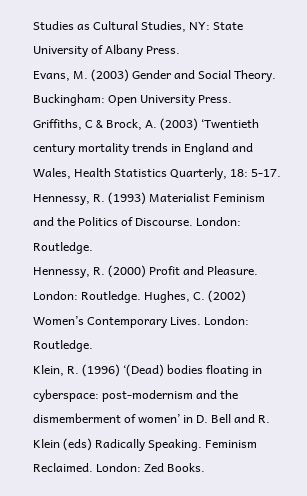Studies as Cultural Studies, NY: State University of Albany Press.
Evans, M. (2003) Gender and Social Theory. Buckingham: Open University Press.
Griffiths, C & Brock, A. (2003) ‘Twentieth century mortality trends in England and Wales, Health Statistics Quarterly, 18: 5-17.
Hennessy, R. (1993) Materialist Feminism and the Politics of Discourse. London: Routledge.
Hennessy, R. (2000) Profit and Pleasure. London: Routledge. Hughes, C. (2002) Women’s Contemporary Lives. London: Routledge.
Klein, R. (1996) ‘(Dead) bodies floating in cyberspace: post-modernism and the dismemberment of women’ in D. Bell and R. Klein (eds) Radically Speaking. Feminism Reclaimed. London: Zed Books.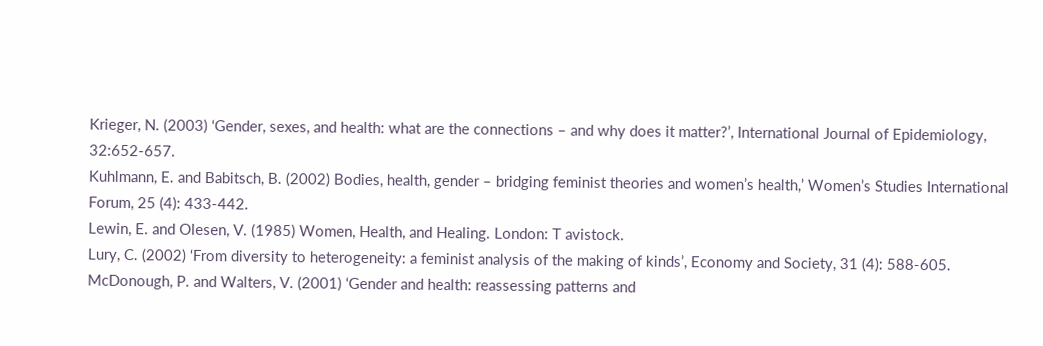Krieger, N. (2003) ‘Gender, sexes, and health: what are the connections – and why does it matter?’, International Journal of Epidemiology, 32:652-657.
Kuhlmann, E. and Babitsch, B. (2002) Bodies, health, gender – bridging feminist theories and women’s health,’ Women’s Studies International Forum, 25 (4): 433-442.
Lewin, E. and Olesen, V. (1985) Women, Health, and Healing. London: T avistock.
Lury, C. (2002) ‘From diversity to heterogeneity: a feminist analysis of the making of kinds’, Economy and Society, 31 (4): 588-605.
McDonough, P. and Walters, V. (2001) ‘Gender and health: reassessing patterns and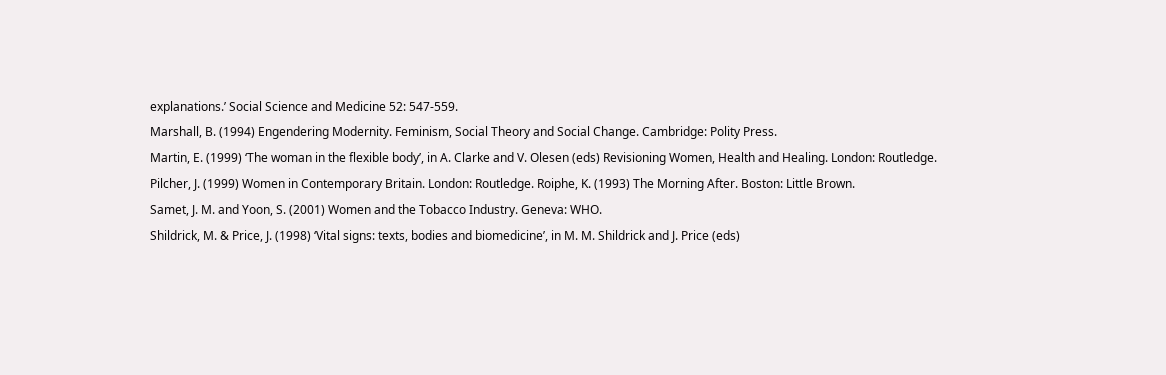explanations.’ Social Science and Medicine 52: 547-559.
Marshall, B. (1994) Engendering Modernity. Feminism, Social Theory and Social Change. Cambridge: Polity Press.
Martin, E. (1999) ‘The woman in the flexible body’, in A. Clarke and V. Olesen (eds) Revisioning Women, Health and Healing. London: Routledge.
Pilcher, J. (1999) Women in Contemporary Britain. London: Routledge. Roiphe, K. (1993) The Morning After. Boston: Little Brown.
Samet, J. M. and Yoon, S. (2001) Women and the Tobacco Industry. Geneva: WHO.
Shildrick, M. & Price, J. (1998) ‘Vital signs: texts, bodies and biomedicine’, in M. M. Shildrick and J. Price (eds)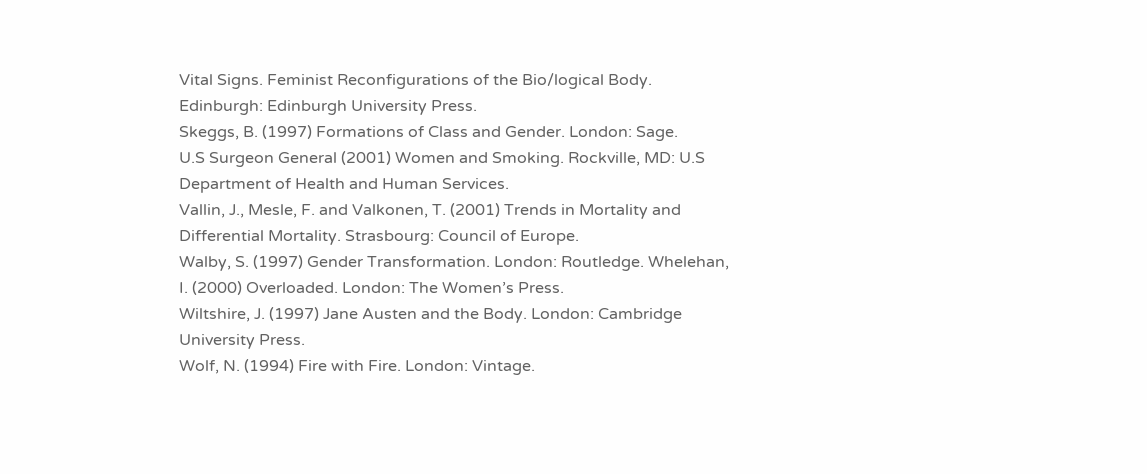Vital Signs. Feminist Reconfigurations of the Bio/logical Body. Edinburgh: Edinburgh University Press.
Skeggs, B. (1997) Formations of Class and Gender. London: Sage.
U.S Surgeon General (2001) Women and Smoking. Rockville, MD: U.S Department of Health and Human Services.
Vallin, J., Mesle, F. and Valkonen, T. (2001) Trends in Mortality and Differential Mortality. Strasbourg: Council of Europe.
Walby, S. (1997) Gender Transformation. London: Routledge. Whelehan, I. (2000) Overloaded. London: The Women’s Press.
Wiltshire, J. (1997) Jane Austen and the Body. London: Cambridge University Press.
Wolf, N. (1994) Fire with Fire. London: Vintage.